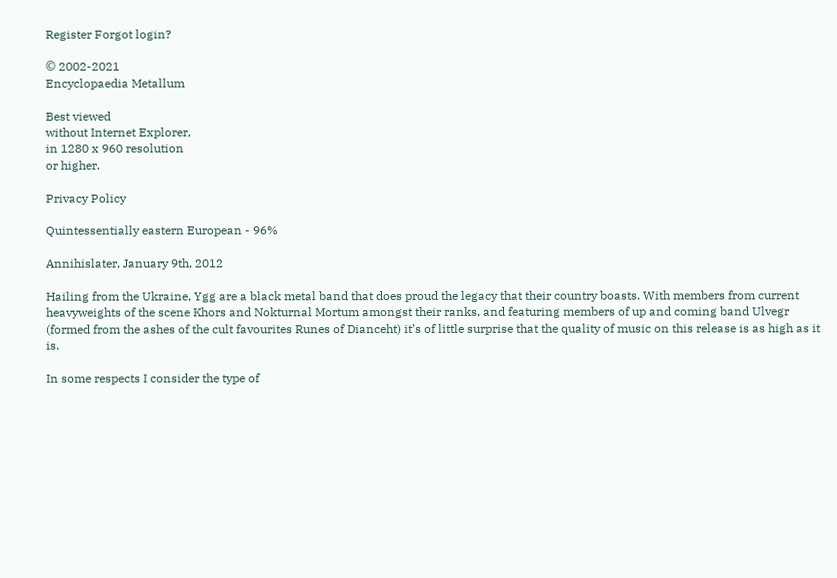Register Forgot login?

© 2002-2021
Encyclopaedia Metallum

Best viewed
without Internet Explorer,
in 1280 x 960 resolution
or higher.

Privacy Policy

Quintessentially eastern European - 96%

Annihislater, January 9th, 2012

Hailing from the Ukraine, Ygg are a black metal band that does proud the legacy that their country boasts. With members from current heavyweights of the scene Khors and Nokturnal Mortum amongst their ranks, and featuring members of up and coming band Ulvegr (formed from the ashes of the cult favourites Runes of Dianceht) it’s of little surprise that the quality of music on this release is as high as it is.

In some respects I consider the type of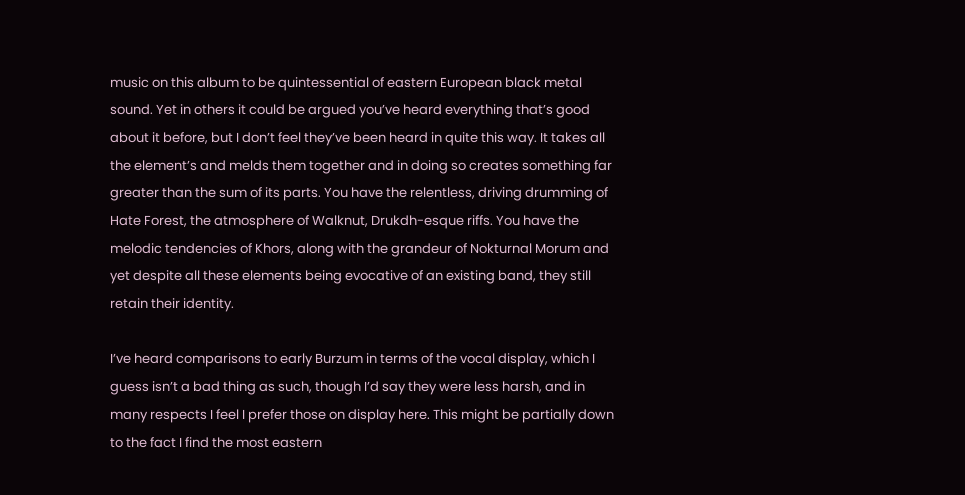music on this album to be quintessential of eastern European black metal sound. Yet in others it could be argued you’ve heard everything that’s good about it before, but I don’t feel they’ve been heard in quite this way. It takes all the element’s and melds them together and in doing so creates something far greater than the sum of its parts. You have the relentless, driving drumming of Hate Forest, the atmosphere of Walknut, Drukdh-esque riffs. You have the melodic tendencies of Khors, along with the grandeur of Nokturnal Morum and yet despite all these elements being evocative of an existing band, they still retain their identity.

I’ve heard comparisons to early Burzum in terms of the vocal display, which I guess isn’t a bad thing as such, though I’d say they were less harsh, and in many respects I feel I prefer those on display here. This might be partially down to the fact I find the most eastern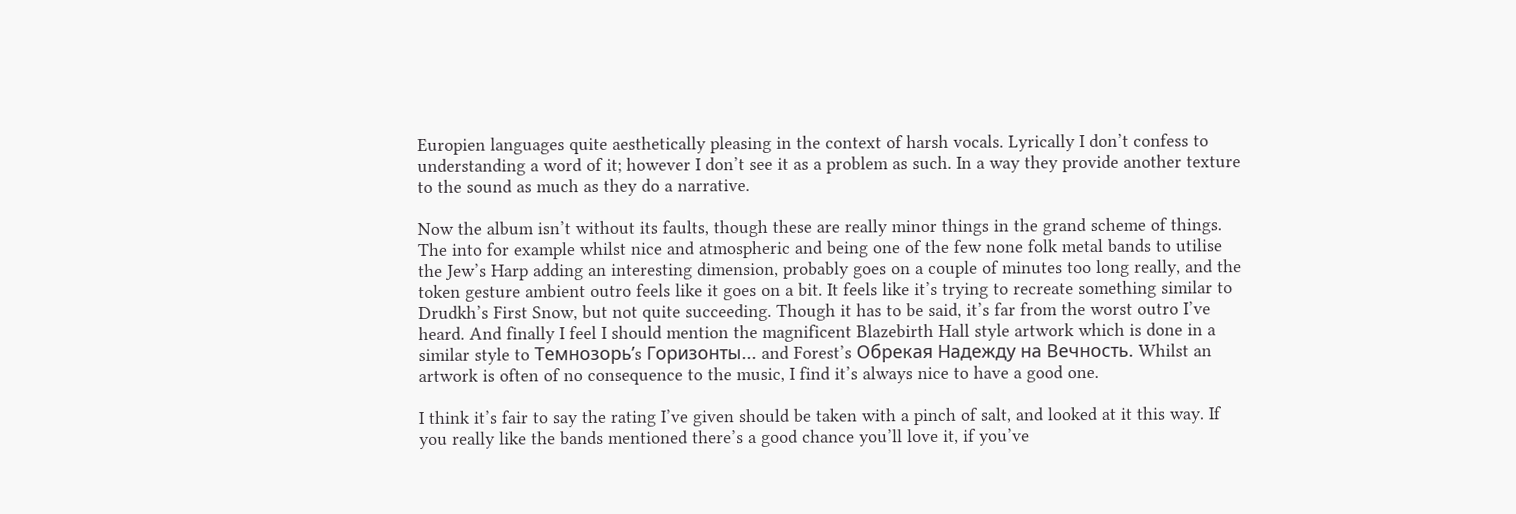Europien languages quite aesthetically pleasing in the context of harsh vocals. Lyrically I don’t confess to understanding a word of it; however I don’t see it as a problem as such. In a way they provide another texture to the sound as much as they do a narrative.

Now the album isn’t without its faults, though these are really minor things in the grand scheme of things. The into for example whilst nice and atmospheric and being one of the few none folk metal bands to utilise the Jew’s Harp adding an interesting dimension, probably goes on a couple of minutes too long really, and the token gesture ambient outro feels like it goes on a bit. It feels like it’s trying to recreate something similar to Drudkh’s First Snow, but not quite succeeding. Though it has to be said, it’s far from the worst outro I’ve heard. And finally I feel I should mention the magnificent Blazebirth Hall style artwork which is done in a similar style to Темнозорь’s Горизонты... and Forest’s Обрекая Надежду на Вечность. Whilst an artwork is often of no consequence to the music, I find it’s always nice to have a good one.

I think it’s fair to say the rating I’ve given should be taken with a pinch of salt, and looked at it this way. If you really like the bands mentioned there’s a good chance you’ll love it, if you’ve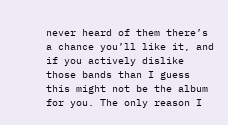never heard of them there’s a chance you’ll like it, and if you actively dislike those bands than I guess this might not be the album for you. The only reason I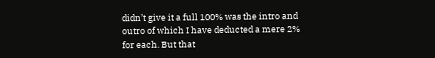didn’t give it a full 100% was the intro and outro of which I have deducted a mere 2% for each. But that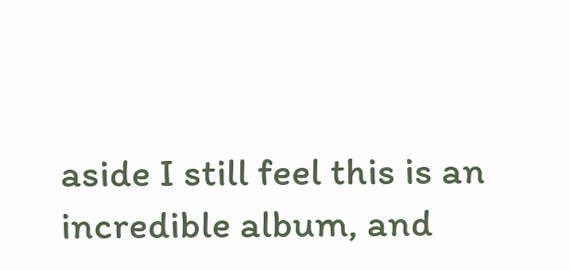aside I still feel this is an incredible album, and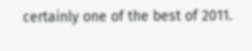certainly one of the best of 2011.